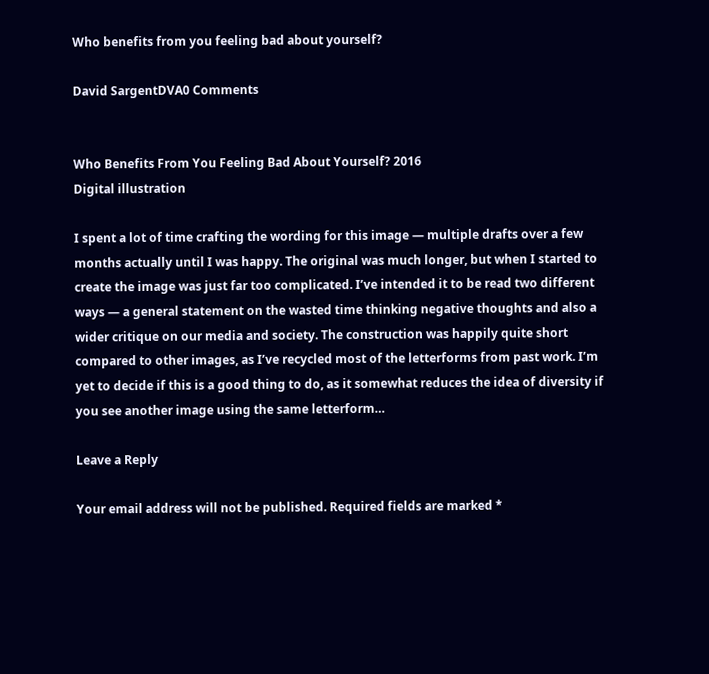Who benefits from you feeling bad about yourself?

David SargentDVA0 Comments


Who Benefits From You Feeling Bad About Yourself? 2016
Digital illustration

I spent a lot of time crafting the wording for this image — multiple drafts over a few months actually until I was happy. The original was much longer, but when I started to create the image was just far too complicated. I’ve intended it to be read two different ways — a general statement on the wasted time thinking negative thoughts and also a wider critique on our media and society. The construction was happily quite short compared to other images, as I’ve recycled most of the letterforms from past work. I’m yet to decide if this is a good thing to do, as it somewhat reduces the idea of diversity if you see another image using the same letterform…

Leave a Reply

Your email address will not be published. Required fields are marked *